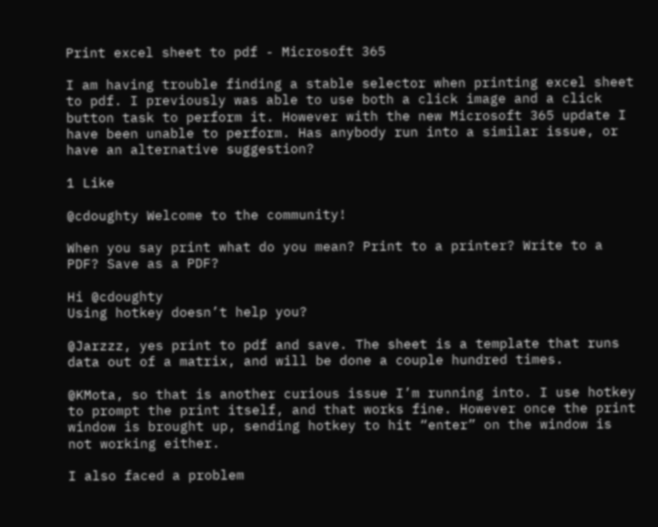Print excel sheet to pdf - Microsoft 365

I am having trouble finding a stable selector when printing excel sheet to pdf. I previously was able to use both a click image and a click button task to perform it. However with the new Microsoft 365 update I have been unable to perform. Has anybody run into a similar issue, or have an alternative suggestion?

1 Like

@cdoughty Welcome to the community!

When you say print what do you mean? Print to a printer? Write to a PDF? Save as a PDF?

Hi @cdoughty
Using hotkey doesn’t help you?

@Jarzzz, yes print to pdf and save. The sheet is a template that runs data out of a matrix, and will be done a couple hundred times.

@KMota, so that is another curious issue I’m running into. I use hotkey to prompt the print itself, and that works fine. However once the print window is brought up, sending hotkey to hit “enter” on the window is not working either.

I also faced a problem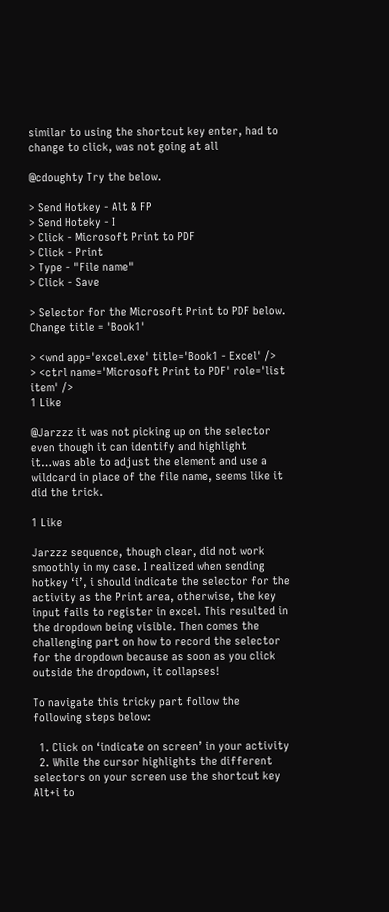similar to using the shortcut key enter, had to change to click, was not going at all

@cdoughty Try the below.

> Send Hotkey - Alt & FP
> Send Hoteky - I
> Click - Microsoft Print to PDF
> Click - Print
> Type - "File name"
> Click - Save

> Selector for the Microsoft Print to PDF below. Change title = 'Book1'

> <wnd app='excel.exe' title='Book1 - Excel' />
> <ctrl name='Microsoft Print to PDF' role='list item' />
1 Like

@Jarzzz it was not picking up on the selector even though it can identify and highlight it…was able to adjust the element and use a wildcard in place of the file name, seems like it did the trick.

1 Like

Jarzzz sequence, though clear, did not work smoothly in my case. I realized when sending hotkey ‘i’, i should indicate the selector for the activity as the Print area, otherwise, the key input fails to register in excel. This resulted in the dropdown being visible. Then comes the challenging part on how to record the selector for the dropdown because as soon as you click outside the dropdown, it collapses!

To navigate this tricky part follow the following steps below:

  1. Click on ‘indicate on screen’ in your activity
  2. While the cursor highlights the different selectors on your screen use the shortcut key Alt+i to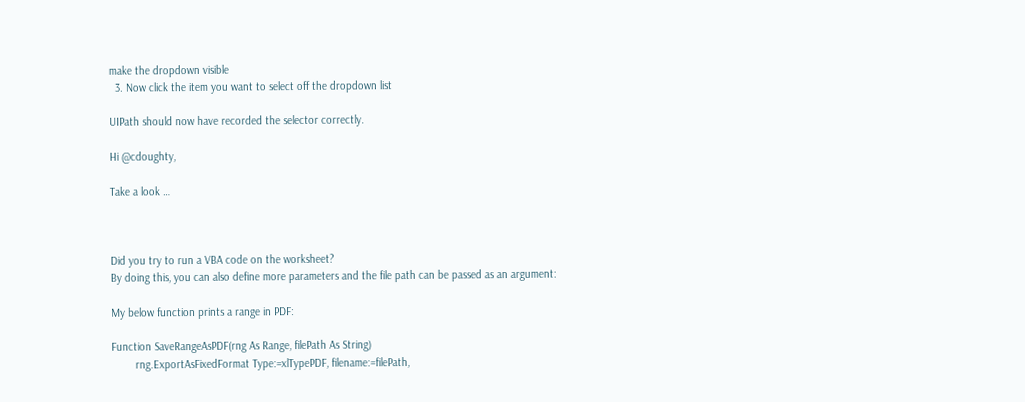make the dropdown visible
  3. Now click the item you want to select off the dropdown list

UIPath should now have recorded the selector correctly.

Hi @cdoughty,

Take a look …



Did you try to run a VBA code on the worksheet?
By doing this, you can also define more parameters and the file path can be passed as an argument:

My below function prints a range in PDF:

Function SaveRangeAsPDF(rng As Range, filePath As String)
        rng.ExportAsFixedFormat Type:=xlTypePDF, filename:=filePath,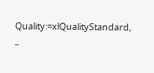Quality:=xlQualityStandard, _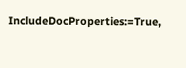IncludeDocProperties:=True,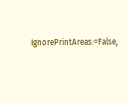IgnorePrintAreas:=False,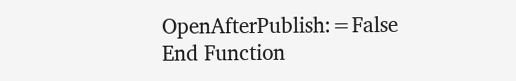OpenAfterPublish:=False
End Function